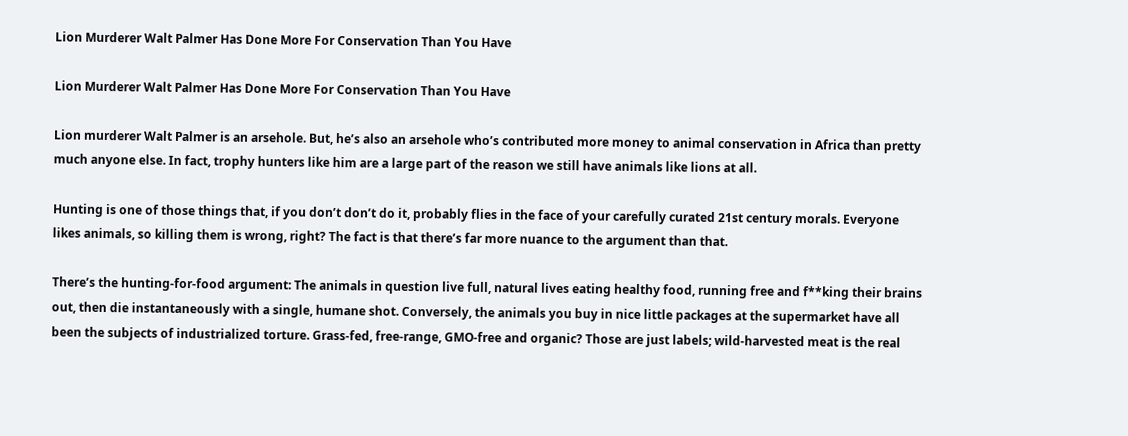Lion Murderer Walt Palmer Has Done More For Conservation Than You Have

Lion Murderer Walt Palmer Has Done More For Conservation Than You Have

Lion murderer Walt Palmer is an arsehole. But, he’s also an arsehole who’s contributed more money to animal conservation in Africa than pretty much anyone else. In fact, trophy hunters like him are a large part of the reason we still have animals like lions at all.

Hunting is one of those things that, if you don’t don’t do it, probably flies in the face of your carefully curated 21st century morals. Everyone likes animals, so killing them is wrong, right? The fact is that there’s far more nuance to the argument than that.

There’s the hunting-for-food argument: The animals in question live full, natural lives eating healthy food, running free and f**king their brains out, then die instantaneously with a single, humane shot. Conversely, the animals you buy in nice little packages at the supermarket have all been the subjects of industrialized torture. Grass-fed, free-range, GMO-free and organic? Those are just labels; wild-harvested meat is the real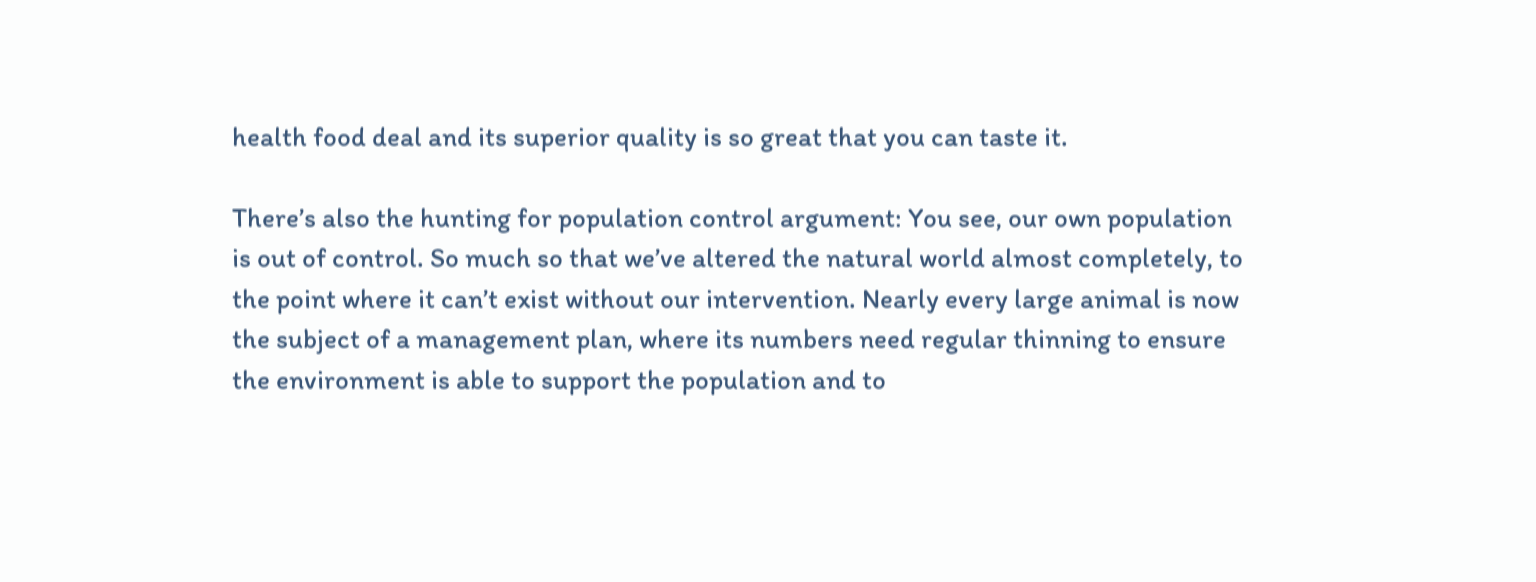health food deal and its superior quality is so great that you can taste it.

There’s also the hunting for population control argument: You see, our own population is out of control. So much so that we’ve altered the natural world almost completely, to the point where it can’t exist without our intervention. Nearly every large animal is now the subject of a management plan, where its numbers need regular thinning to ensure the environment is able to support the population and to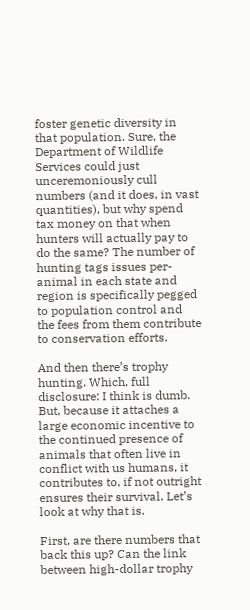foster genetic diversity in that population. Sure, the Department of Wildlife Services could just unceremoniously cull numbers (and it does, in vast quantities), but why spend tax money on that when hunters will actually pay to do the same? The number of hunting tags issues per-animal in each state and region is specifically pegged to population control and the fees from them contribute to conservation efforts.

And then there’s trophy hunting. Which, full disclosure: I think is dumb. But, because it attaches a large economic incentive to the continued presence of animals that often live in conflict with us humans, it contributes to, if not outright ensures their survival. Let’s look at why that is.

First, are there numbers that back this up? Can the link between high-dollar trophy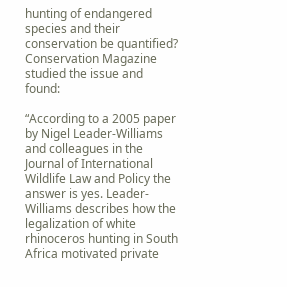hunting of endangered species and their conservation be quantified? Conservation Magazine studied the issue and found:

“According to a 2005 paper by Nigel Leader-Williams and colleagues in the Journal of International Wildlife Law and Policy the answer is yes. Leader-Williams describes how the legalization of white rhinoceros hunting in South Africa motivated private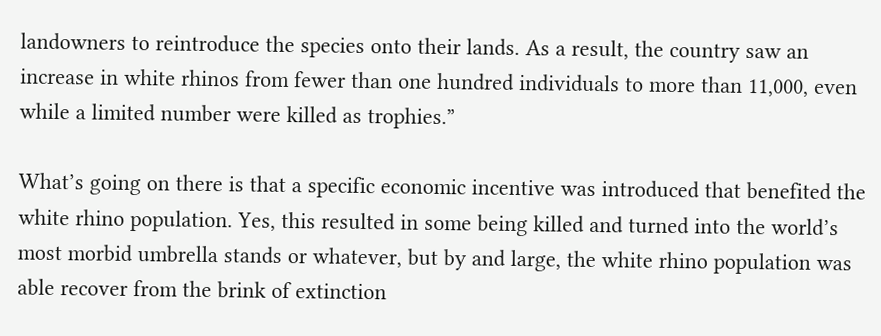landowners to reintroduce the species onto their lands. As a result, the country saw an increase in white rhinos from fewer than one hundred individuals to more than 11,000, even while a limited number were killed as trophies.”

What’s going on there is that a specific economic incentive was introduced that benefited the white rhino population. Yes, this resulted in some being killed and turned into the world’s most morbid umbrella stands or whatever, but by and large, the white rhino population was able recover from the brink of extinction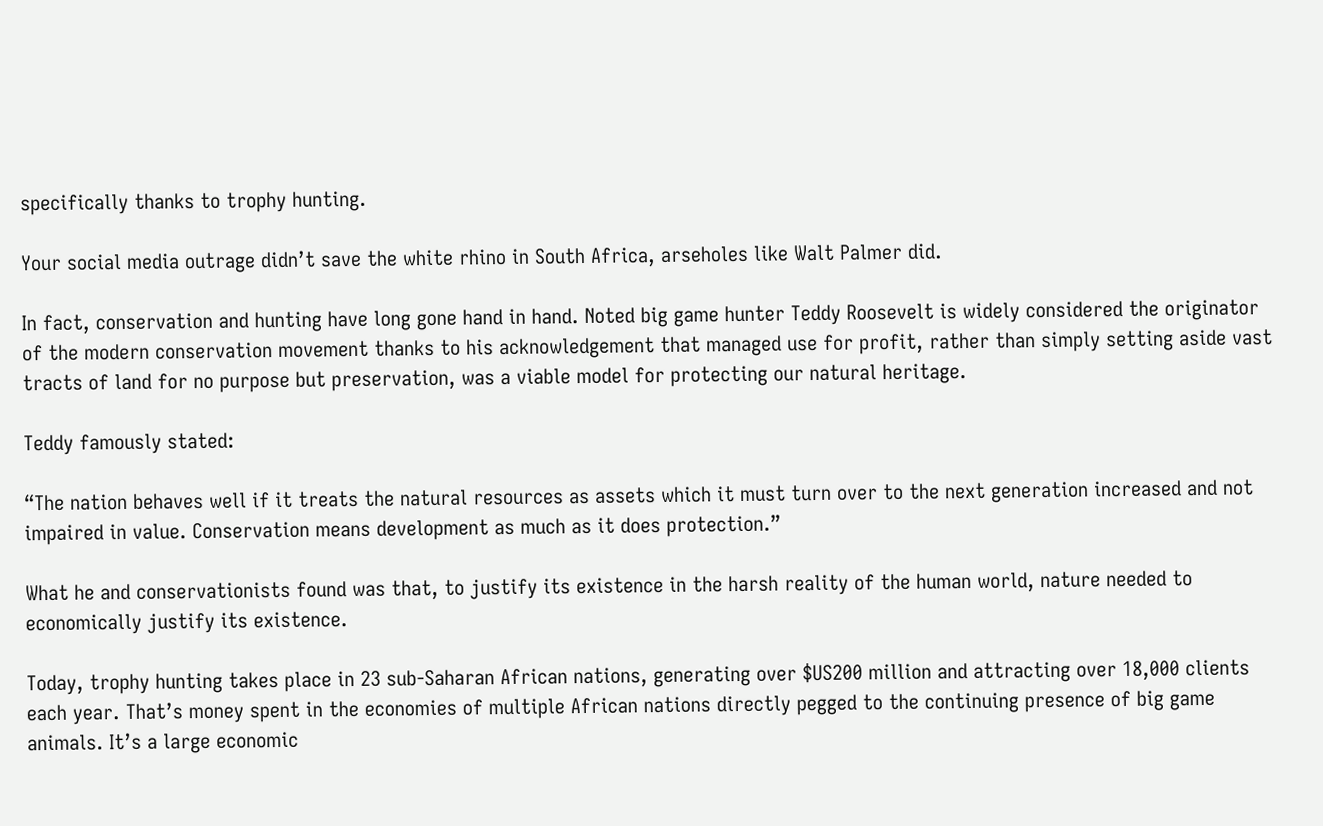specifically thanks to trophy hunting.

Your social media outrage didn’t save the white rhino in South Africa, arseholes like Walt Palmer did.

In fact, conservation and hunting have long gone hand in hand. Noted big game hunter Teddy Roosevelt is widely considered the originator of the modern conservation movement thanks to his acknowledgement that managed use for profit, rather than simply setting aside vast tracts of land for no purpose but preservation, was a viable model for protecting our natural heritage.

Teddy famously stated:

“The nation behaves well if it treats the natural resources as assets which it must turn over to the next generation increased and not impaired in value. Conservation means development as much as it does protection.”

What he and conservationists found was that, to justify its existence in the harsh reality of the human world, nature needed to economically justify its existence.

Today, trophy hunting takes place in 23 sub-Saharan African nations, generating over $US200 million and attracting over 18,000 clients each year. That’s money spent in the economies of multiple African nations directly pegged to the continuing presence of big game animals. It’s a large economic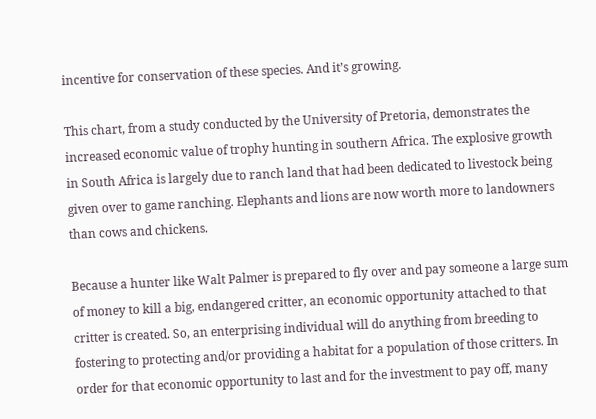incentive for conservation of these species. And it’s growing.

This chart, from a study conducted by the University of Pretoria, demonstrates the increased economic value of trophy hunting in southern Africa. The explosive growth in South Africa is largely due to ranch land that had been dedicated to livestock being given over to game ranching. Elephants and lions are now worth more to landowners than cows and chickens.

Because a hunter like Walt Palmer is prepared to fly over and pay someone a large sum of money to kill a big, endangered critter, an economic opportunity attached to that critter is created. So, an enterprising individual will do anything from breeding to fostering to protecting and/or providing a habitat for a population of those critters. In order for that economic opportunity to last and for the investment to pay off, many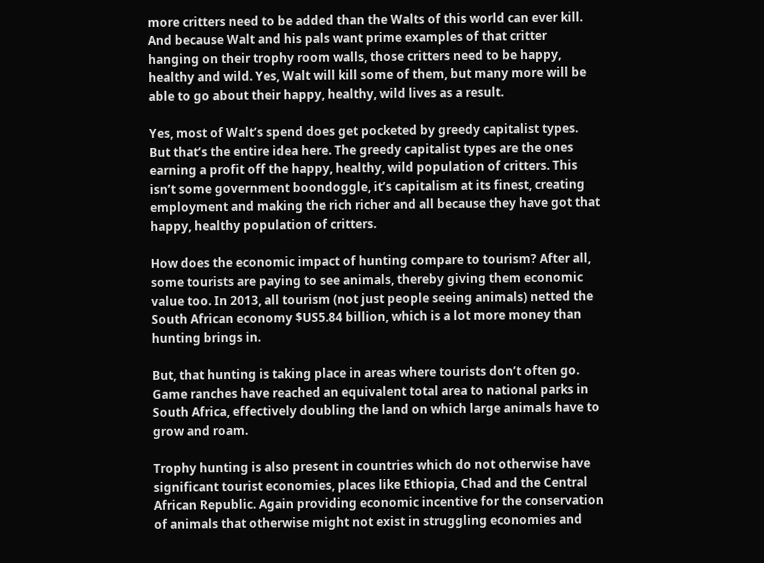more critters need to be added than the Walts of this world can ever kill. And because Walt and his pals want prime examples of that critter hanging on their trophy room walls, those critters need to be happy, healthy and wild. Yes, Walt will kill some of them, but many more will be able to go about their happy, healthy, wild lives as a result.

Yes, most of Walt’s spend does get pocketed by greedy capitalist types. But that’s the entire idea here. The greedy capitalist types are the ones earning a profit off the happy, healthy, wild population of critters. This isn’t some government boondoggle, it’s capitalism at its finest, creating employment and making the rich richer and all because they have got that happy, healthy population of critters.

How does the economic impact of hunting compare to tourism? After all, some tourists are paying to see animals, thereby giving them economic value too. In 2013, all tourism (not just people seeing animals) netted the South African economy $US5.84 billion, which is a lot more money than hunting brings in.

But, that hunting is taking place in areas where tourists don’t often go. Game ranches have reached an equivalent total area to national parks in South Africa, effectively doubling the land on which large animals have to grow and roam.

Trophy hunting is also present in countries which do not otherwise have significant tourist economies, places like Ethiopia, Chad and the Central African Republic. Again providing economic incentive for the conservation of animals that otherwise might not exist in struggling economies and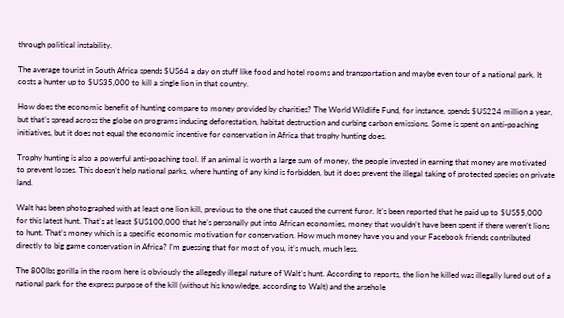through political instability.

The average tourist in South Africa spends $US64 a day on stuff like food and hotel rooms and transportation and maybe even tour of a national park. It costs a hunter up to $US35,000 to kill a single lion in that country.

How does the economic benefit of hunting compare to money provided by charities? The World Wildlife Fund, for instance, spends $US224 million a year, but that’s spread across the globe on programs inducing deforestation, habitat destruction and curbing carbon emissions. Some is spent on anti-poaching initiatives, but it does not equal the economic incentive for conservation in Africa that trophy hunting does.

Trophy hunting is also a powerful anti-poaching tool. If an animal is worth a large sum of money, the people invested in earning that money are motivated to prevent losses. This doesn’t help national parks, where hunting of any kind is forbidden, but it does prevent the illegal taking of protected species on private land.

Walt has been photographed with at least one lion kill, previous to the one that caused the current furor. It’s been reported that he paid up to $US55,000 for this latest hunt. That’s at least $US100,000 that he’s personally put into African economies, money that wouldn’t have been spent if there weren’t lions to hunt. That’s money which is a specific economic motivation for conservation. How much money have you and your Facebook friends contributed directly to big game conservation in Africa? I’m guessing that for most of you, it’s much, much less.

The 800lbs gorilla in the room here is obviously the allegedly illegal nature of Walt’s hunt. According to reports, the lion he killed was illegally lured out of a national park for the express purpose of the kill (without his knowledge, according to Walt) and the arsehole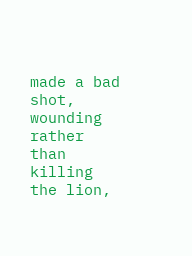made a bad shot, wounding rather than killing the lion,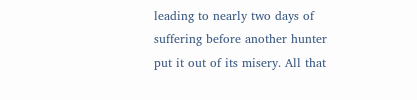leading to nearly two days of suffering before another hunter put it out of its misery. All that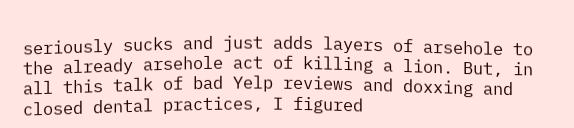seriously sucks and just adds layers of arsehole to the already arsehole act of killing a lion. But, in all this talk of bad Yelp reviews and doxxing and closed dental practices, I figured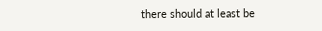there should at least be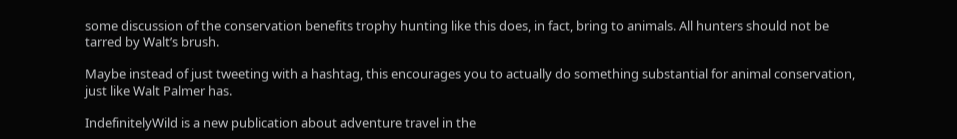some discussion of the conservation benefits trophy hunting like this does, in fact, bring to animals. All hunters should not be tarred by Walt’s brush.

Maybe instead of just tweeting with a hashtag, this encourages you to actually do something substantial for animal conservation, just like Walt Palmer has.

IndefinitelyWild is a new publication about adventure travel in the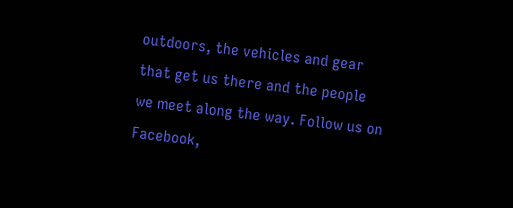outdoors, the vehicles and gear that get us there and the people we meet along the way. Follow us on Facebook,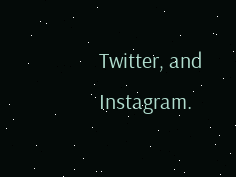Twitter, and Instagram.